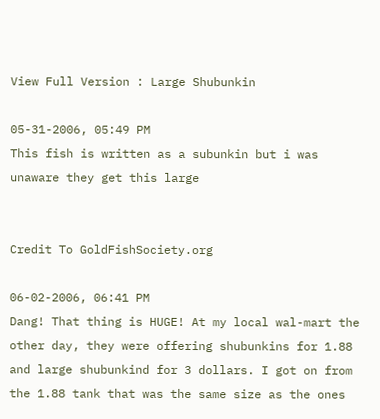View Full Version : Large Shubunkin

05-31-2006, 05:49 PM
This fish is written as a subunkin but i was unaware they get this large


Credit To GoldFishSociety.org

06-02-2006, 06:41 PM
Dang! That thing is HUGE! At my local wal-mart the other day, they were offering shubunkins for 1.88 and large shubunkind for 3 dollars. I got on from the 1.88 tank that was the same size as the ones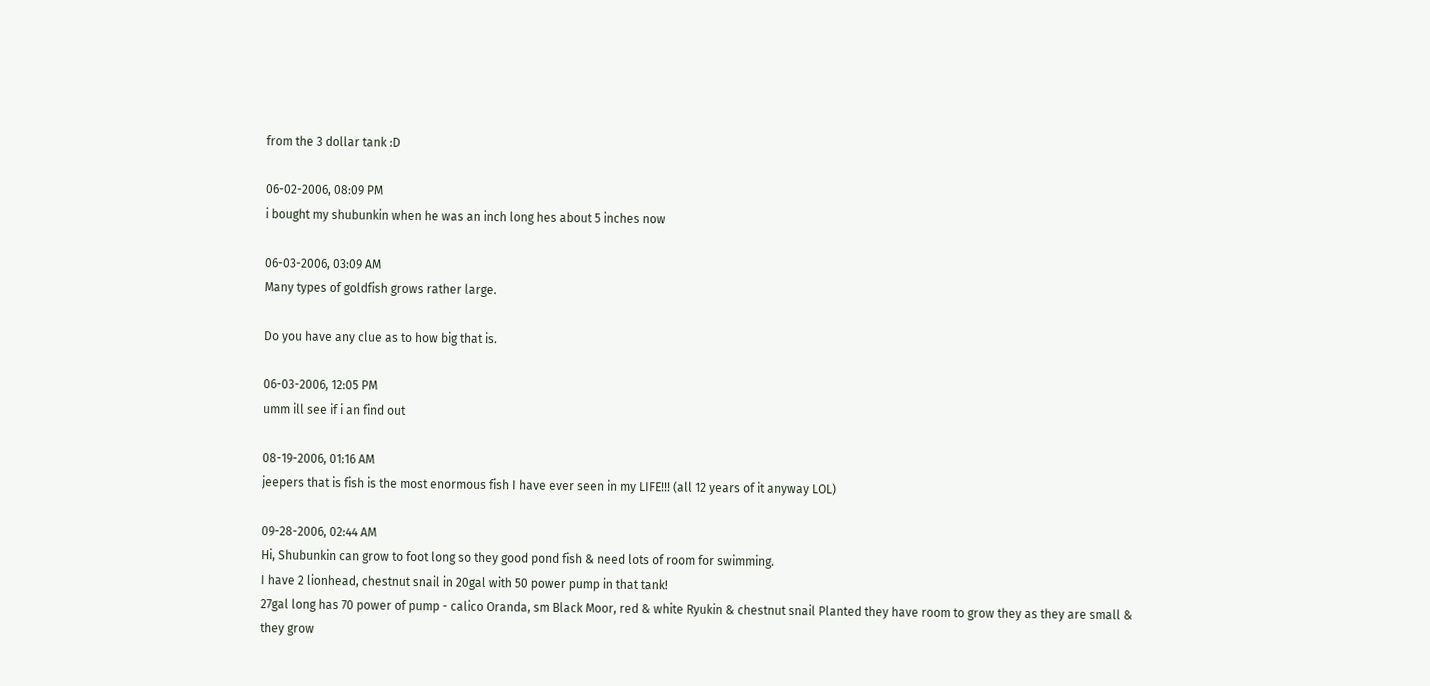from the 3 dollar tank :D

06-02-2006, 08:09 PM
i bought my shubunkin when he was an inch long hes about 5 inches now

06-03-2006, 03:09 AM
Many types of goldfish grows rather large.

Do you have any clue as to how big that is.

06-03-2006, 12:05 PM
umm ill see if i an find out

08-19-2006, 01:16 AM
jeepers that is fish is the most enormous fish I have ever seen in my LIFE!!! (all 12 years of it anyway LOL)

09-28-2006, 02:44 AM
Hi, Shubunkin can grow to foot long so they good pond fish & need lots of room for swimming.
I have 2 lionhead, chestnut snail in 20gal with 50 power pump in that tank!
27gal long has 70 power of pump - calico Oranda, sm Black Moor, red & white Ryukin & chestnut snail Planted they have room to grow they as they are small & they grow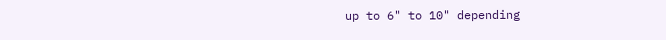up to 6" to 10" depending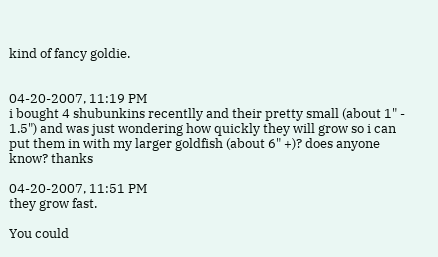kind of fancy goldie.


04-20-2007, 11:19 PM
i bought 4 shubunkins recentlly and their pretty small (about 1" - 1.5") and was just wondering how quickly they will grow so i can put them in with my larger goldfish (about 6" +)? does anyone know? thanks

04-20-2007, 11:51 PM
they grow fast.

You could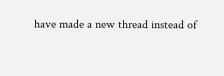have made a new thread instead of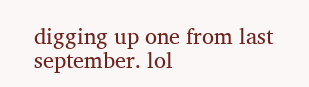digging up one from last september. lol